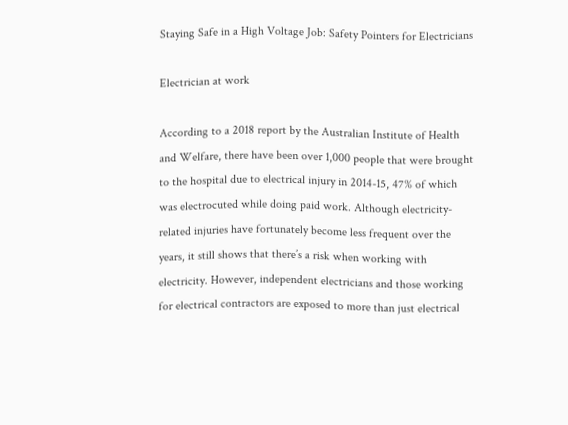Staying Safe in a High Voltage Job: Safety Pointers for Electricians

Electrician at work

According to a 2018 report by the Australian Institute of Health and Welfare, there have been over 1,000 people that were brought to the hospital due to electrical injury in 2014-15, 47% of which was electrocuted while doing paid work. Although electricity-related injuries have fortunately become less frequent over the years, it still shows that there’s a risk when working with electricity. However, independent electricians and those working for electrical contractors are exposed to more than just electrical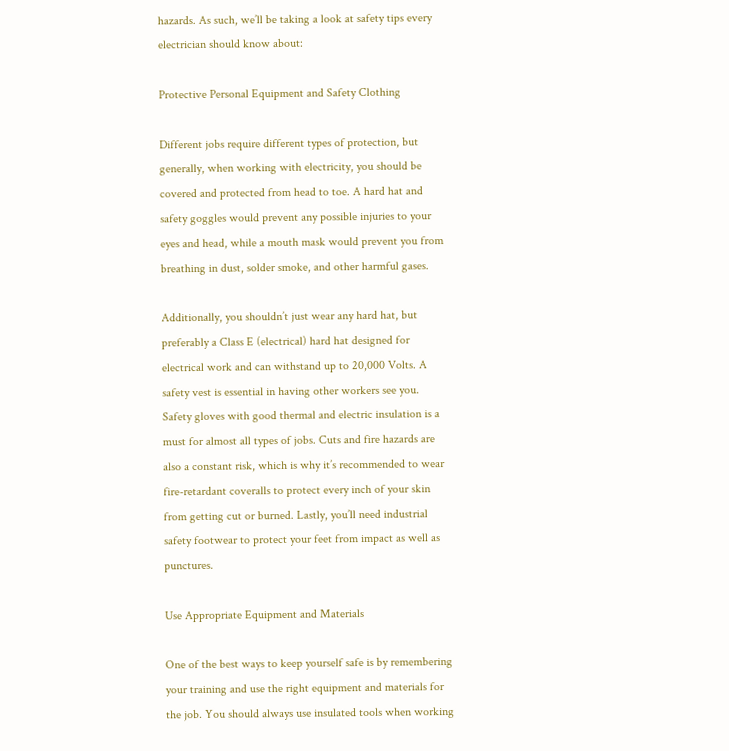hazards. As such, we’ll be taking a look at safety tips every electrician should know about:

Protective Personal Equipment and Safety Clothing

Different jobs require different types of protection, but generally, when working with electricity, you should be covered and protected from head to toe. A hard hat and safety goggles would prevent any possible injuries to your eyes and head, while a mouth mask would prevent you from breathing in dust, solder smoke, and other harmful gases.

Additionally, you shouldn’t just wear any hard hat, but preferably a Class E (electrical) hard hat designed for electrical work and can withstand up to 20,000 Volts. A safety vest is essential in having other workers see you. Safety gloves with good thermal and electric insulation is a must for almost all types of jobs. Cuts and fire hazards are also a constant risk, which is why it’s recommended to wear fire-retardant coveralls to protect every inch of your skin from getting cut or burned. Lastly, you’ll need industrial safety footwear to protect your feet from impact as well as punctures.

Use Appropriate Equipment and Materials

One of the best ways to keep yourself safe is by remembering your training and use the right equipment and materials for the job. You should always use insulated tools when working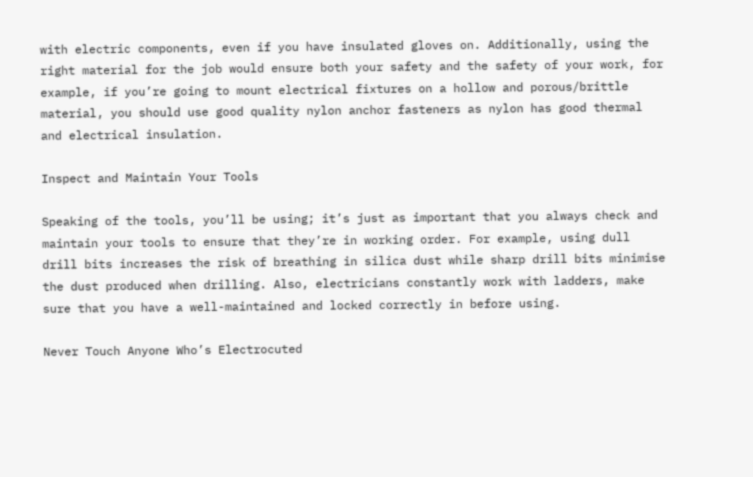with electric components, even if you have insulated gloves on. Additionally, using the right material for the job would ensure both your safety and the safety of your work, for example, if you’re going to mount electrical fixtures on a hollow and porous/brittle material, you should use good quality nylon anchor fasteners as nylon has good thermal and electrical insulation.

Inspect and Maintain Your Tools

Speaking of the tools, you’ll be using; it’s just as important that you always check and maintain your tools to ensure that they’re in working order. For example, using dull drill bits increases the risk of breathing in silica dust while sharp drill bits minimise the dust produced when drilling. Also, electricians constantly work with ladders, make sure that you have a well-maintained and locked correctly in before using.

Never Touch Anyone Who’s Electrocuted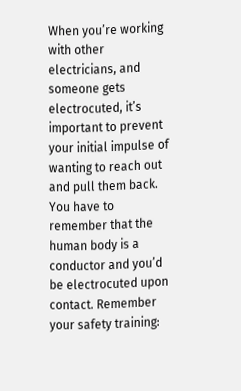When you’re working with other electricians, and someone gets electrocuted, it’s important to prevent your initial impulse of wanting to reach out and pull them back. You have to remember that the human body is a conductor and you’d be electrocuted upon contact. Remember your safety training: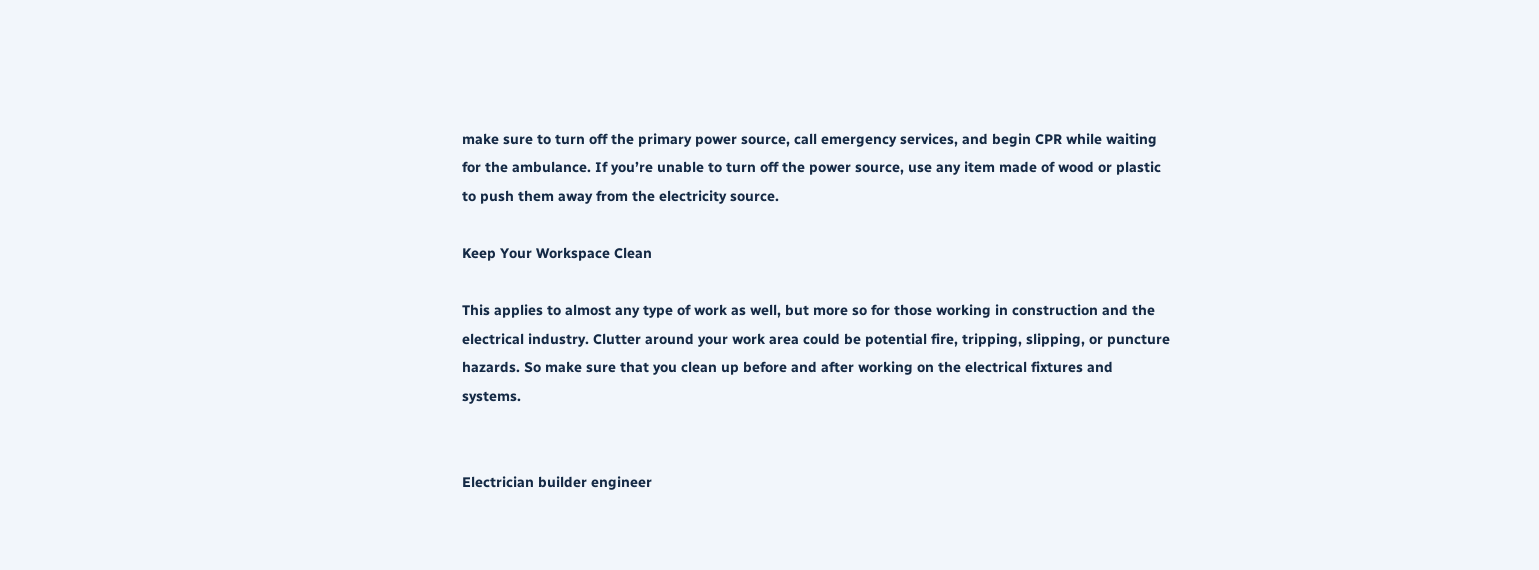make sure to turn off the primary power source, call emergency services, and begin CPR while waiting for the ambulance. If you’re unable to turn off the power source, use any item made of wood or plastic to push them away from the electricity source.

Keep Your Workspace Clean

This applies to almost any type of work as well, but more so for those working in construction and the electrical industry. Clutter around your work area could be potential fire, tripping, slipping, or puncture hazards. So make sure that you clean up before and after working on the electrical fixtures and systems.


Electrician builder engineer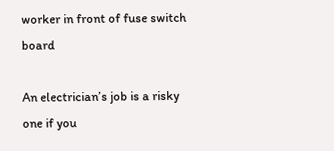worker in front of fuse switch board

An electrician’s job is a risky one if you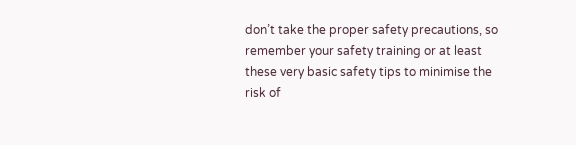don’t take the proper safety precautions, so remember your safety training or at least these very basic safety tips to minimise the risk of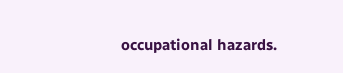occupational hazards.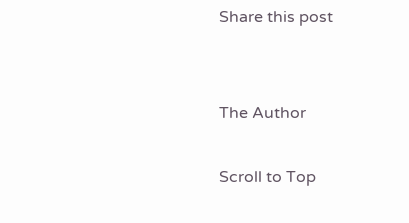Share this post


The Author

Scroll to Top